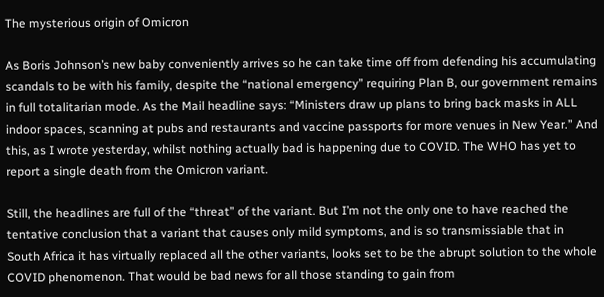The mysterious origin of Omicron

As Boris Johnson’s new baby conveniently arrives so he can take time off from defending his accumulating scandals to be with his family, despite the “national emergency” requiring Plan B, our government remains in full totalitarian mode. As the Mail headline says: “Ministers draw up plans to bring back masks in ALL indoor spaces, scanning at pubs and restaurants and vaccine passports for more venues in New Year.” And this, as I wrote yesterday, whilst nothing actually bad is happening due to COVID. The WHO has yet to report a single death from the Omicron variant.

Still, the headlines are full of the “threat” of the variant. But I’m not the only one to have reached the tentative conclusion that a variant that causes only mild symptoms, and is so transmissiable that in South Africa it has virtually replaced all the other variants, looks set to be the abrupt solution to the whole COVID phenomenon. That would be bad news for all those standing to gain from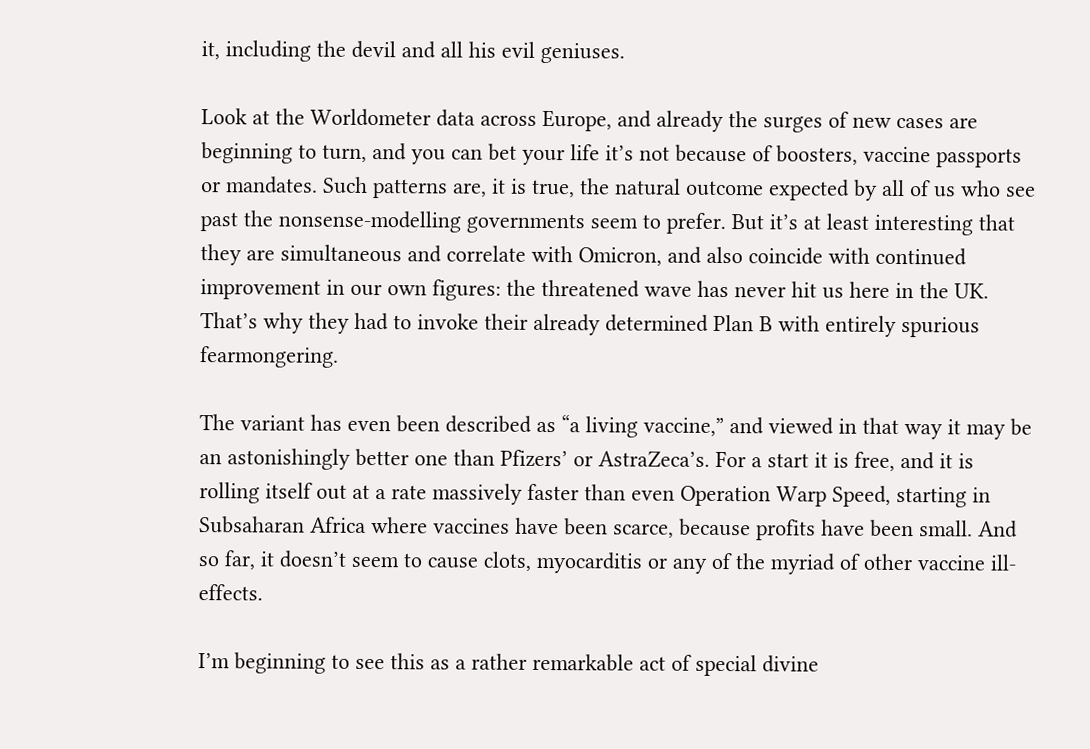it, including the devil and all his evil geniuses.

Look at the Worldometer data across Europe, and already the surges of new cases are beginning to turn, and you can bet your life it’s not because of boosters, vaccine passports or mandates. Such patterns are, it is true, the natural outcome expected by all of us who see past the nonsense-modelling governments seem to prefer. But it’s at least interesting that they are simultaneous and correlate with Omicron, and also coincide with continued improvement in our own figures: the threatened wave has never hit us here in the UK. That’s why they had to invoke their already determined Plan B with entirely spurious fearmongering.

The variant has even been described as “a living vaccine,” and viewed in that way it may be an astonishingly better one than Pfizers’ or AstraZeca’s. For a start it is free, and it is rolling itself out at a rate massively faster than even Operation Warp Speed, starting in Subsaharan Africa where vaccines have been scarce, because profits have been small. And so far, it doesn’t seem to cause clots, myocarditis or any of the myriad of other vaccine ill-effects.

I’m beginning to see this as a rather remarkable act of special divine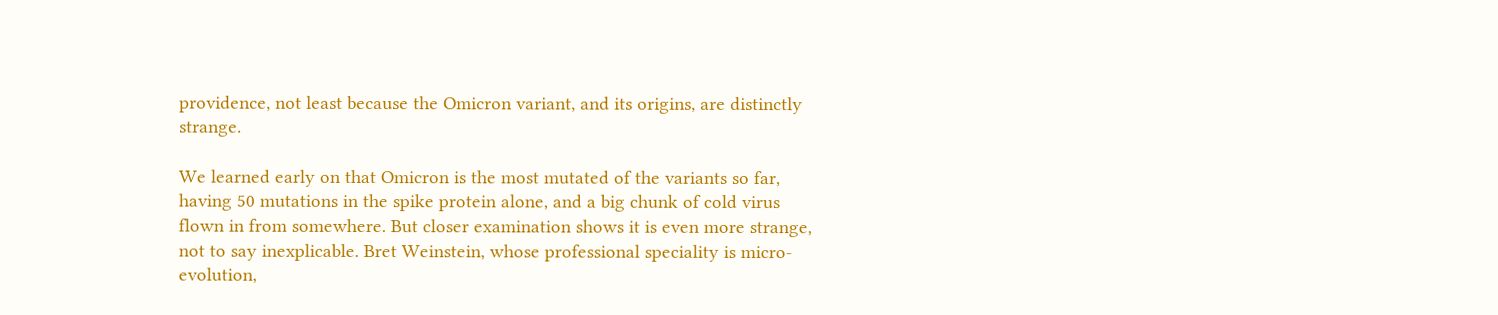providence, not least because the Omicron variant, and its origins, are distinctly strange.

We learned early on that Omicron is the most mutated of the variants so far, having 50 mutations in the spike protein alone, and a big chunk of cold virus flown in from somewhere. But closer examination shows it is even more strange, not to say inexplicable. Bret Weinstein, whose professional speciality is micro-evolution,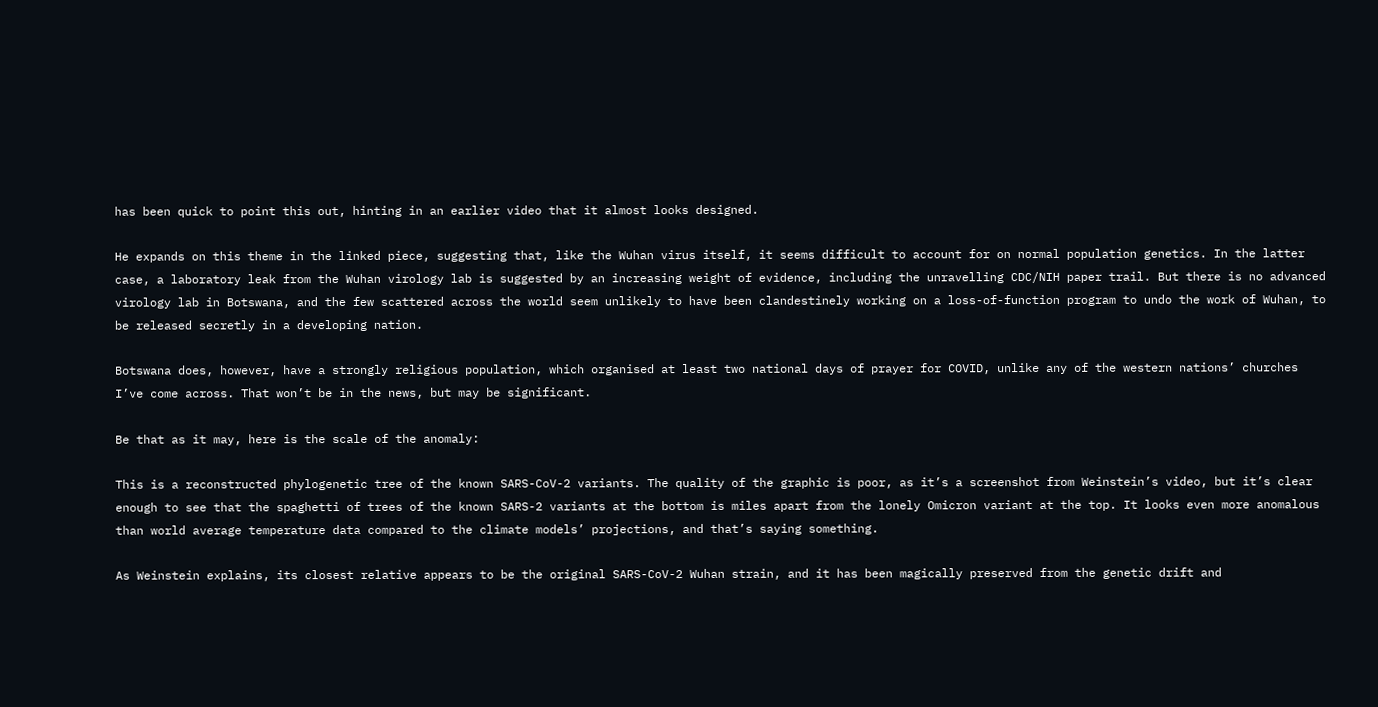has been quick to point this out, hinting in an earlier video that it almost looks designed.

He expands on this theme in the linked piece, suggesting that, like the Wuhan virus itself, it seems difficult to account for on normal population genetics. In the latter case, a laboratory leak from the Wuhan virology lab is suggested by an increasing weight of evidence, including the unravelling CDC/NIH paper trail. But there is no advanced virology lab in Botswana, and the few scattered across the world seem unlikely to have been clandestinely working on a loss-of-function program to undo the work of Wuhan, to be released secretly in a developing nation.

Botswana does, however, have a strongly religious population, which organised at least two national days of prayer for COVID, unlike any of the western nations’ churches I’ve come across. That won’t be in the news, but may be significant.

Be that as it may, here is the scale of the anomaly:

This is a reconstructed phylogenetic tree of the known SARS-CoV-2 variants. The quality of the graphic is poor, as it’s a screenshot from Weinstein’s video, but it’s clear enough to see that the spaghetti of trees of the known SARS-2 variants at the bottom is miles apart from the lonely Omicron variant at the top. It looks even more anomalous than world average temperature data compared to the climate models’ projections, and that’s saying something.

As Weinstein explains, its closest relative appears to be the original SARS-CoV-2 Wuhan strain, and it has been magically preserved from the genetic drift and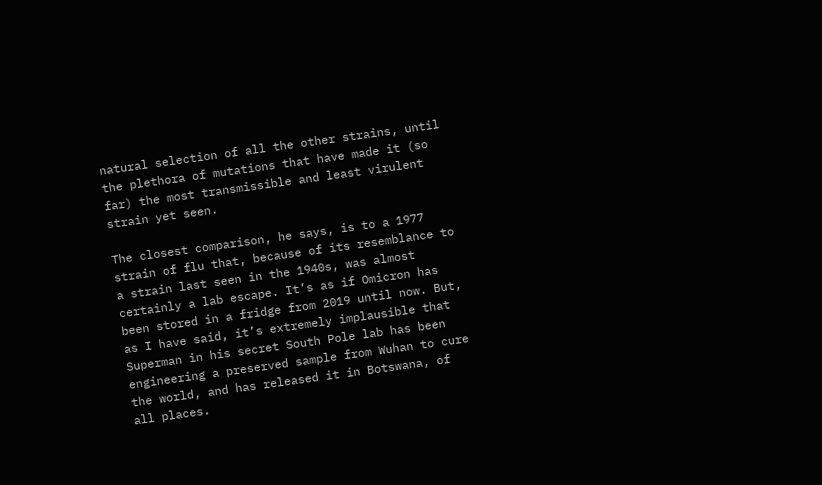natural selection of all the other strains, until the plethora of mutations that have made it (so far) the most transmissible and least virulent strain yet seen.

The closest comparison, he says, is to a 1977 strain of flu that, because of its resemblance to a strain last seen in the 1940s, was almost certainly a lab escape. It’s as if Omicron has been stored in a fridge from 2019 until now. But, as I have said, it’s extremely implausible that Superman in his secret South Pole lab has been engineering a preserved sample from Wuhan to cure the world, and has released it in Botswana, of all places.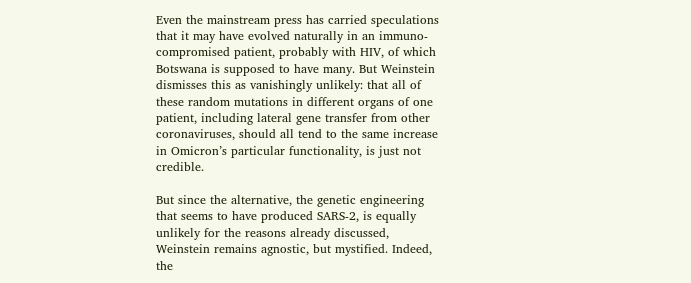Even the mainstream press has carried speculations that it may have evolved naturally in an immuno-compromised patient, probably with HIV, of which Botswana is supposed to have many. But Weinstein dismisses this as vanishingly unlikely: that all of these random mutations in different organs of one patient, including lateral gene transfer from other coronaviruses, should all tend to the same increase in Omicron’s particular functionality, is just not credible.

But since the alternative, the genetic engineering that seems to have produced SARS-2, is equally unlikely for the reasons already discussed, Weinstein remains agnostic, but mystified. Indeed, the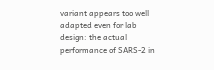variant appears too well adapted even for lab design: the actual performance of SARS-2 in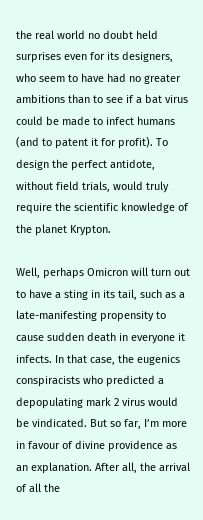the real world no doubt held surprises even for its designers, who seem to have had no greater ambitions than to see if a bat virus could be made to infect humans (and to patent it for profit). To design the perfect antidote, without field trials, would truly require the scientific knowledge of the planet Krypton.

Well, perhaps Omicron will turn out to have a sting in its tail, such as a late-manifesting propensity to cause sudden death in everyone it infects. In that case, the eugenics conspiracists who predicted a depopulating mark 2 virus would be vindicated. But so far, I’m more in favour of divine providence as an explanation. After all, the arrival of all the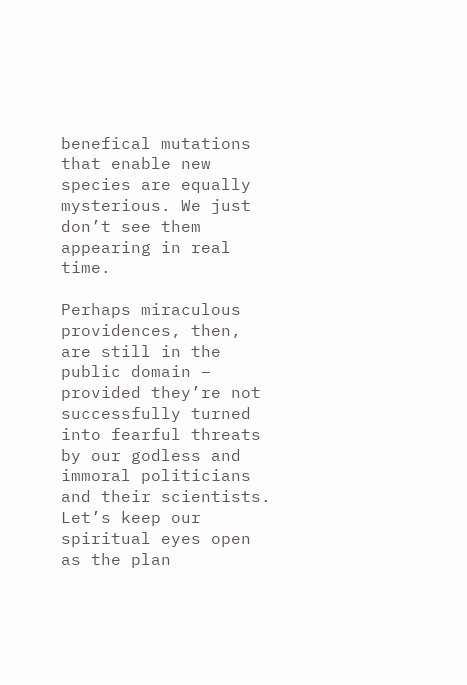benefical mutations that enable new species are equally mysterious. We just don’t see them appearing in real time.

Perhaps miraculous providences, then, are still in the public domain – provided they’re not successfully turned into fearful threats by our godless and immoral politicians and their scientists. Let’s keep our spiritual eyes open as the plan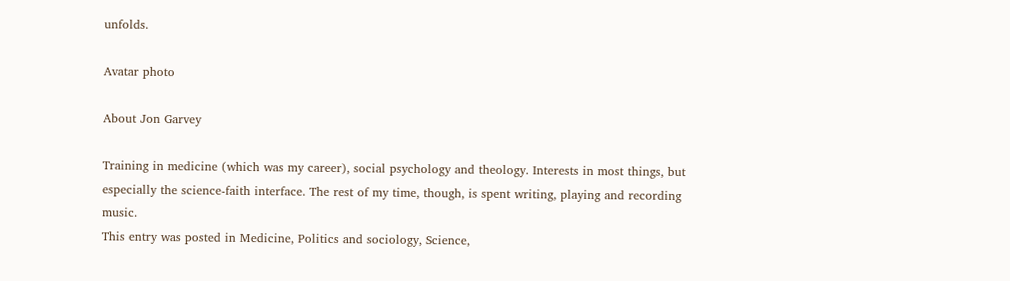unfolds.

Avatar photo

About Jon Garvey

Training in medicine (which was my career), social psychology and theology. Interests in most things, but especially the science-faith interface. The rest of my time, though, is spent writing, playing and recording music.
This entry was posted in Medicine, Politics and sociology, Science,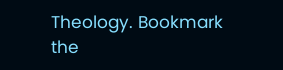Theology. Bookmark the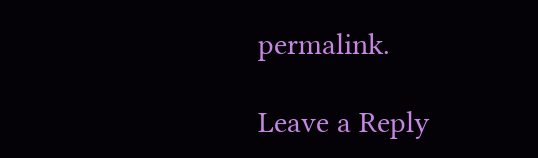permalink.

Leave a Reply